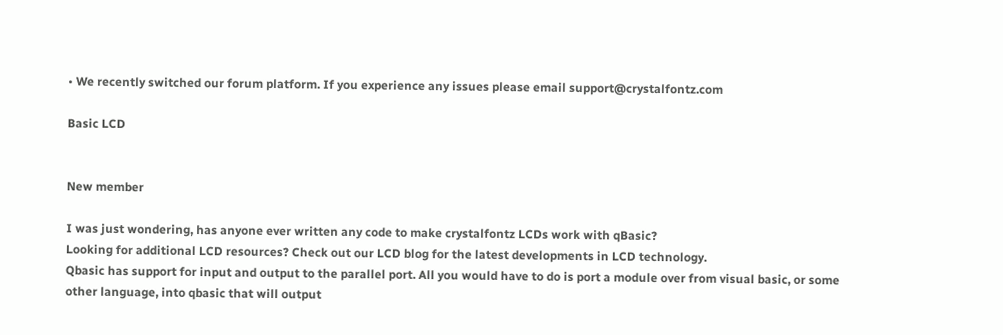• We recently switched our forum platform. If you experience any issues please email support@crystalfontz.com

Basic LCD


New member

I was just wondering, has anyone ever written any code to make crystalfontz LCDs work with qBasic?
Looking for additional LCD resources? Check out our LCD blog for the latest developments in LCD technology.
Qbasic has support for input and output to the parallel port. All you would have to do is port a module over from visual basic, or some other language, into qbasic that will output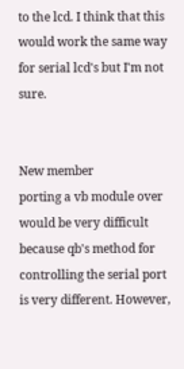to the lcd. I think that this would work the same way for serial lcd's but I'm not sure.


New member
porting a vb module over would be very difficult because qb's method for controlling the serial port is very different. However,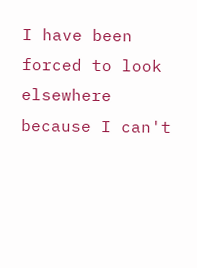I have been forced to look elsewhere because I can't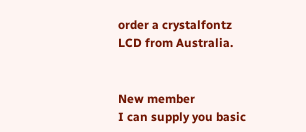order a crystalfontz LCD from Australia.


New member
I can supply you basic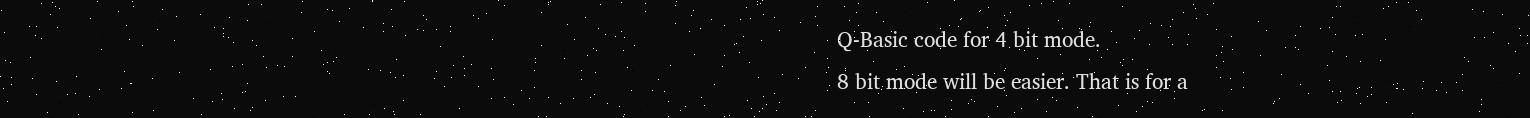Q-Basic code for 4 bit mode.
8 bit mode will be easier. That is for a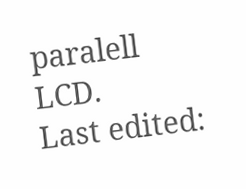paralell LCD.
Last edited: